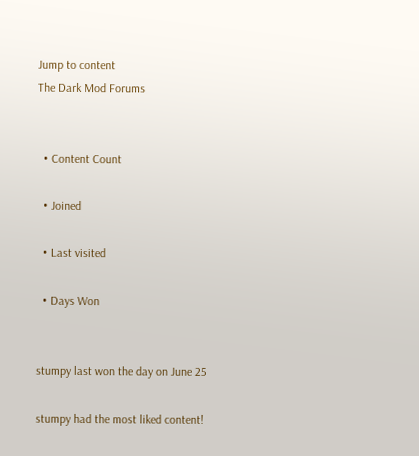Jump to content
The Dark Mod Forums


  • Content Count

  • Joined

  • Last visited

  • Days Won


stumpy last won the day on June 25

stumpy had the most liked content!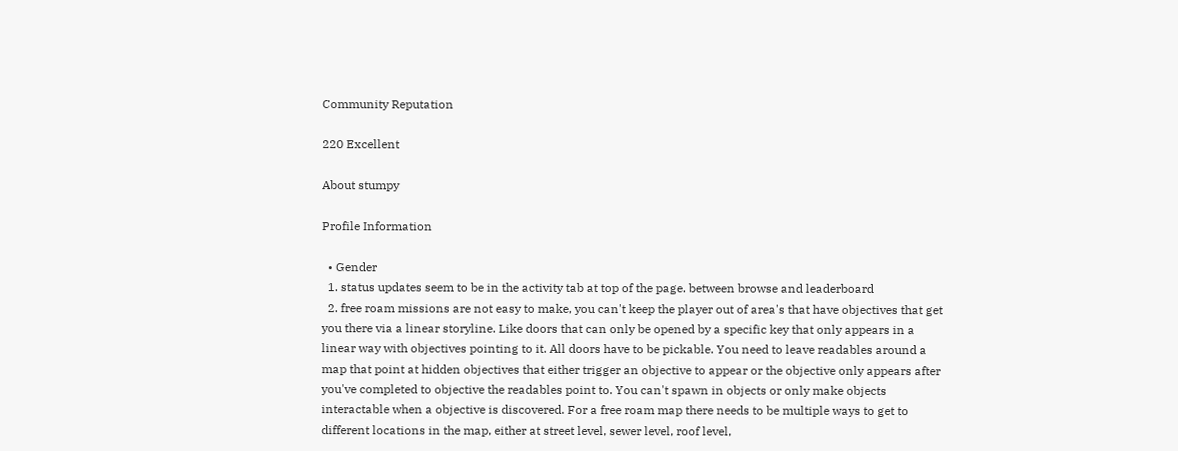Community Reputation

220 Excellent

About stumpy

Profile Information

  • Gender
  1. status updates seem to be in the activity tab at top of the page. between browse and leaderboard
  2. free roam missions are not easy to make, you can't keep the player out of area's that have objectives that get you there via a linear storyline. Like doors that can only be opened by a specific key that only appears in a linear way with objectives pointing to it. All doors have to be pickable. You need to leave readables around a map that point at hidden objectives that either trigger an objective to appear or the objective only appears after you've completed to objective the readables point to. You can't spawn in objects or only make objects interactable when a objective is discovered. For a free roam map there needs to be multiple ways to get to different locations in the map, either at street level, sewer level, roof level,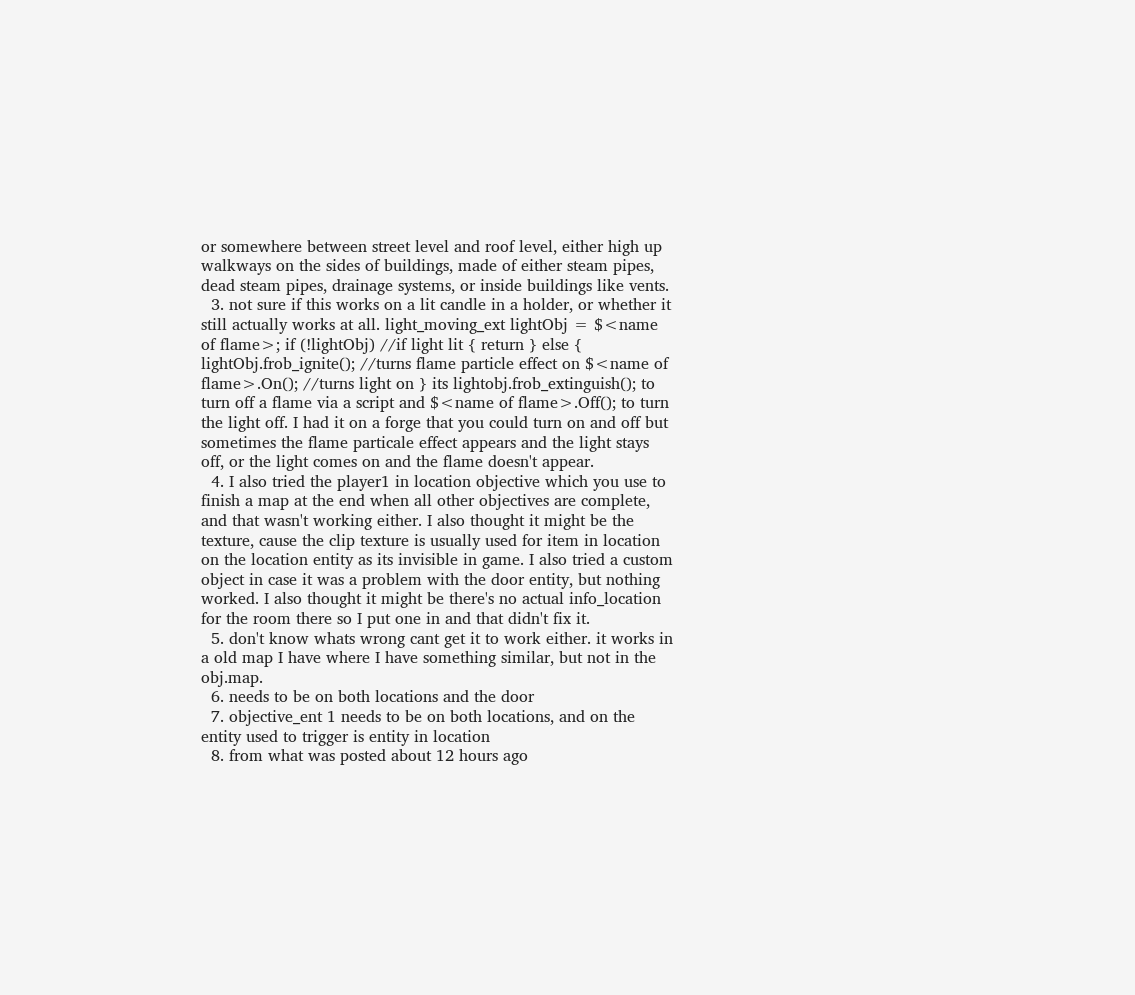or somewhere between street level and roof level, either high up walkways on the sides of buildings, made of either steam pipes, dead steam pipes, drainage systems, or inside buildings like vents.
  3. not sure if this works on a lit candle in a holder, or whether it still actually works at all. light_moving_ext lightObj = $<name of flame>; if (!lightObj) //if light lit { return } else { lightObj.frob_ignite(); //turns flame particle effect on $<name of flame>.On(); //turns light on } its lightobj.frob_extinguish(); to turn off a flame via a script and $<name of flame>.Off(); to turn the light off. I had it on a forge that you could turn on and off but sometimes the flame particale effect appears and the light stays off, or the light comes on and the flame doesn't appear.
  4. I also tried the player1 in location objective which you use to finish a map at the end when all other objectives are complete, and that wasn't working either. I also thought it might be the texture, cause the clip texture is usually used for item in location on the location entity as its invisible in game. I also tried a custom object in case it was a problem with the door entity, but nothing worked. I also thought it might be there's no actual info_location for the room there so I put one in and that didn't fix it.
  5. don't know whats wrong cant get it to work either. it works in a old map I have where I have something similar, but not in the obj.map.
  6. needs to be on both locations and the door
  7. objective_ent 1 needs to be on both locations, and on the entity used to trigger is entity in location
  8. from what was posted about 12 hours ago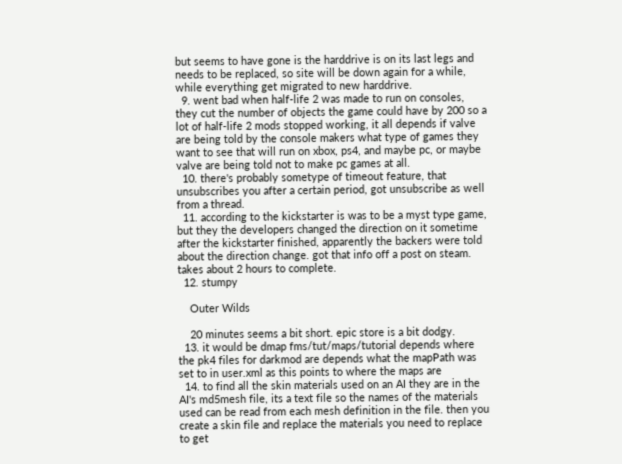but seems to have gone is the harddrive is on its last legs and needs to be replaced, so site will be down again for a while, while everything get migrated to new harddrive.
  9. went bad when half-life 2 was made to run on consoles, they cut the number of objects the game could have by 200 so a lot of half-life 2 mods stopped working, it all depends if valve are being told by the console makers what type of games they want to see that will run on xbox, ps4, and maybe pc, or maybe valve are being told not to make pc games at all.
  10. there's probably sometype of timeout feature, that unsubscribes you after a certain period, got unsubscribe as well from a thread.
  11. according to the kickstarter is was to be a myst type game, but they the developers changed the direction on it sometime after the kickstarter finished, apparently the backers were told about the direction change. got that info off a post on steam. takes about 2 hours to complete.
  12. stumpy

    Outer Wilds

    20 minutes seems a bit short. epic store is a bit dodgy.
  13. it would be dmap fms/tut/maps/tutorial depends where the pk4 files for darkmod are depends what the mapPath was set to in user.xml as this points to where the maps are
  14. to find all the skin materials used on an AI they are in the AI's md5mesh file, its a text file so the names of the materials used can be read from each mesh definition in the file. then you create a skin file and replace the materials you need to replace to get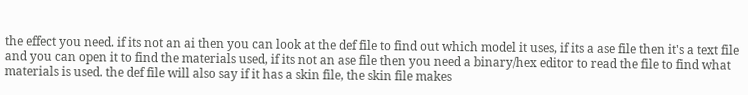the effect you need. if its not an ai then you can look at the def file to find out which model it uses, if its a ase file then it's a text file and you can open it to find the materials used, if its not an ase file then you need a binary/hex editor to read the file to find what materials is used. the def file will also say if it has a skin file, the skin file makes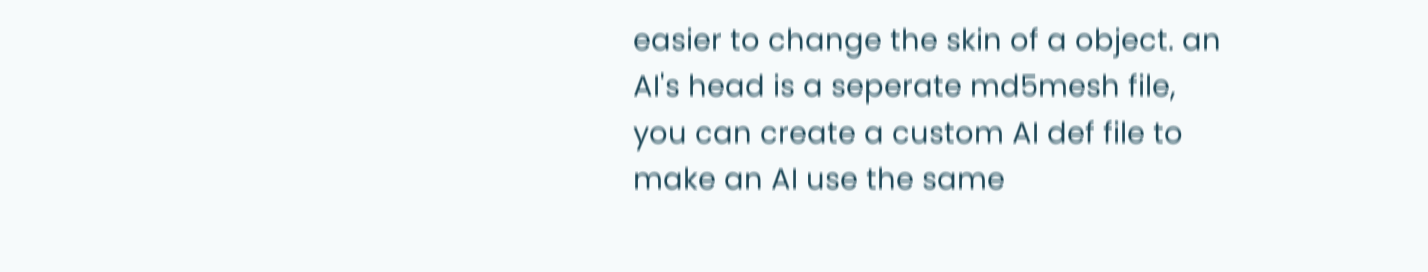easier to change the skin of a object. an AI's head is a seperate md5mesh file, you can create a custom AI def file to make an AI use the same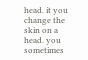head. it you change the skin on a head. you sometimes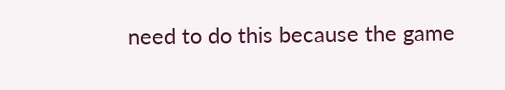need to do this because the game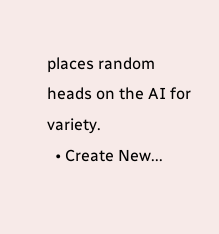places random heads on the AI for variety.
  • Create New...